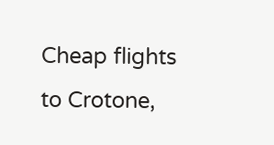Cheap flights to Crotone,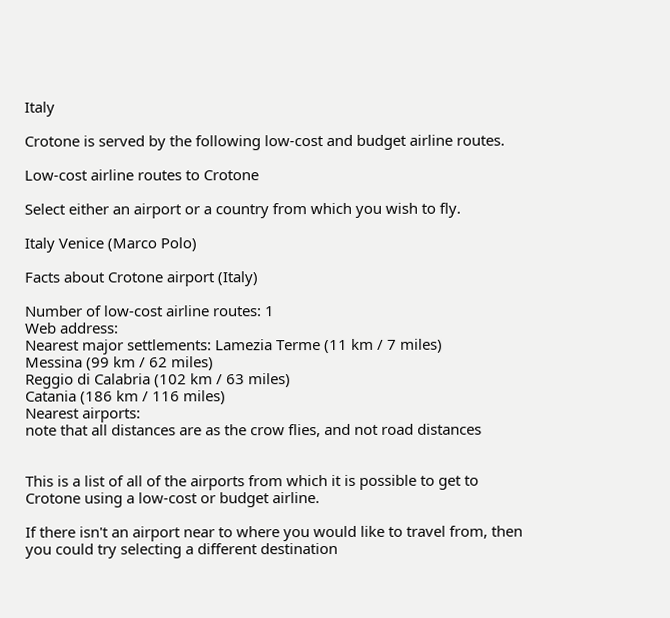Italy

Crotone is served by the following low-cost and budget airline routes.

Low-cost airline routes to Crotone

Select either an airport or a country from which you wish to fly.

Italy Venice (Marco Polo)

Facts about Crotone airport (Italy)

Number of low-cost airline routes: 1
Web address:
Nearest major settlements: Lamezia Terme (11 km / 7 miles)
Messina (99 km / 62 miles)
Reggio di Calabria (102 km / 63 miles)
Catania (186 km / 116 miles)
Nearest airports:
note that all distances are as the crow flies, and not road distances


This is a list of all of the airports from which it is possible to get to Crotone using a low-cost or budget airline.

If there isn't an airport near to where you would like to travel from, then you could try selecting a different destination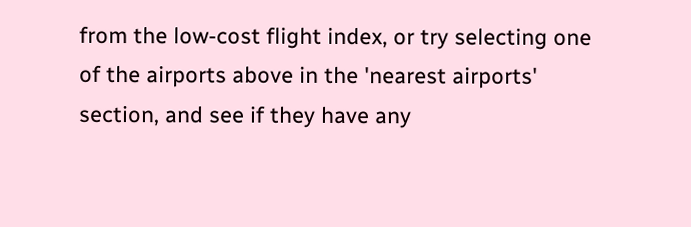from the low-cost flight index, or try selecting one of the airports above in the 'nearest airports' section, and see if they have any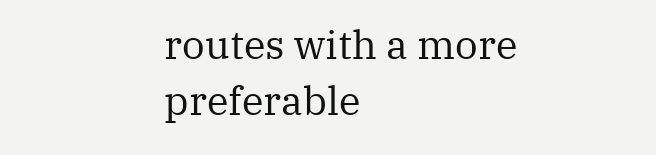routes with a more preferable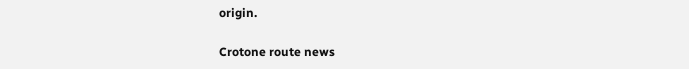origin.

Crotone route news